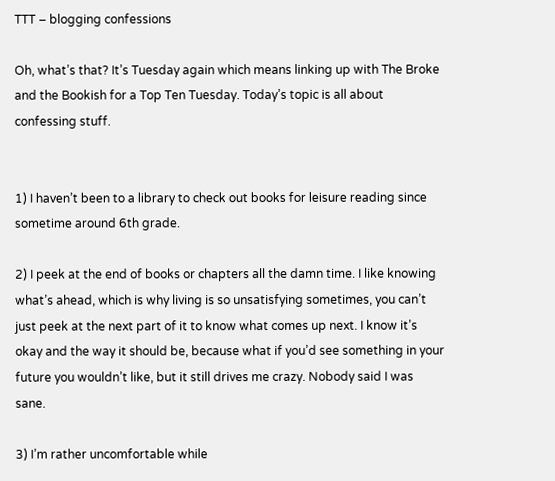TTT – blogging confessions

Oh, what’s that? It’s Tuesday again which means linking up with The Broke and the Bookish for a Top Ten Tuesday. Today’s topic is all about confessing stuff.


1) I haven’t been to a library to check out books for leisure reading since sometime around 6th grade.

2) I peek at the end of books or chapters all the damn time. I like knowing what’s ahead, which is why living is so unsatisfying sometimes, you can’t just peek at the next part of it to know what comes up next. I know it’s okay and the way it should be, because what if you’d see something in your future you wouldn’t like, but it still drives me crazy. Nobody said I was sane.

3) I’m rather uncomfortable while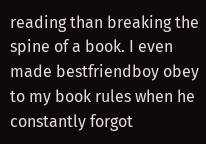reading than breaking the spine of a book. I even made bestfriendboy obey to my book rules when he constantly forgot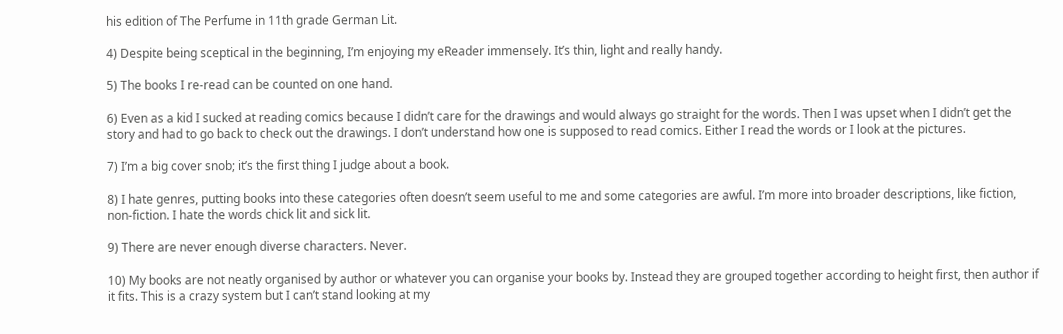his edition of The Perfume in 11th grade German Lit.

4) Despite being sceptical in the beginning, I’m enjoying my eReader immensely. It’s thin, light and really handy.

5) The books I re-read can be counted on one hand.

6) Even as a kid I sucked at reading comics because I didn’t care for the drawings and would always go straight for the words. Then I was upset when I didn’t get the story and had to go back to check out the drawings. I don’t understand how one is supposed to read comics. Either I read the words or I look at the pictures.

7) I’m a big cover snob; it’s the first thing I judge about a book.

8) I hate genres, putting books into these categories often doesn’t seem useful to me and some categories are awful. I’m more into broader descriptions, like fiction, non-fiction. I hate the words chick lit and sick lit.

9) There are never enough diverse characters. Never.

10) My books are not neatly organised by author or whatever you can organise your books by. Instead they are grouped together according to height first, then author if it fits. This is a crazy system but I can’t stand looking at my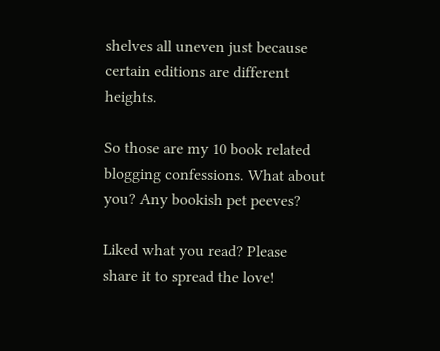shelves all uneven just because certain editions are different heights.

So those are my 10 book related blogging confessions. What about you? Any bookish pet peeves?

Liked what you read? Please share it to spread the love!